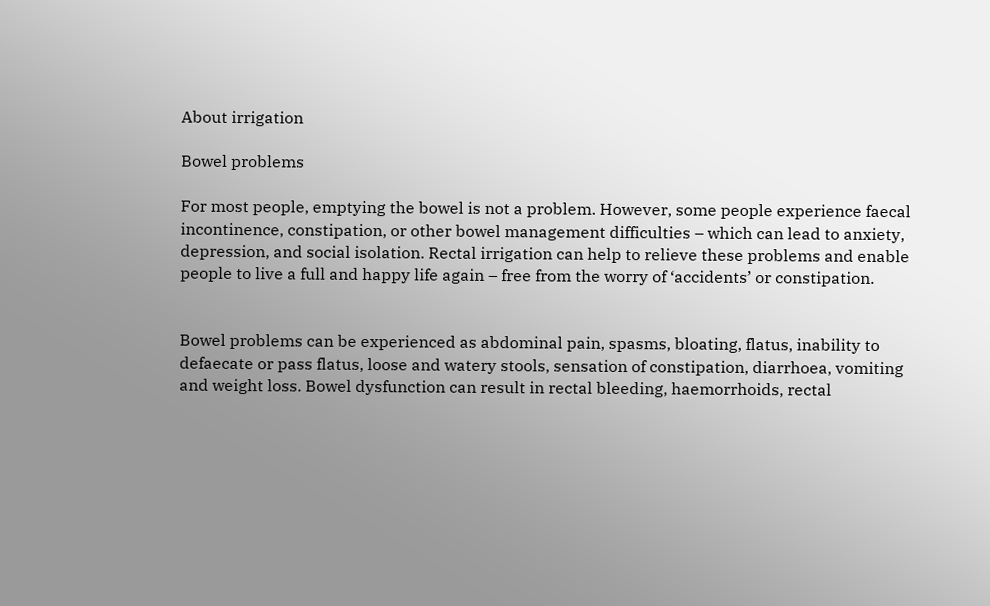About irrigation

Bowel problems

For most people, emptying the bowel is not a problem. However, some people experience faecal incontinence, constipation, or other bowel management difficulties – which can lead to anxiety, depression, and social isolation. Rectal irrigation can help to relieve these problems and enable people to live a full and happy life again – free from the worry of ‘accidents’ or constipation.


Bowel problems can be experienced as abdominal pain, spasms, bloating, flatus, inability to defaecate or pass flatus, loose and watery stools, sensation of constipation, diarrhoea, vomiting and weight loss. Bowel dysfunction can result in rectal bleeding, haemorrhoids, rectal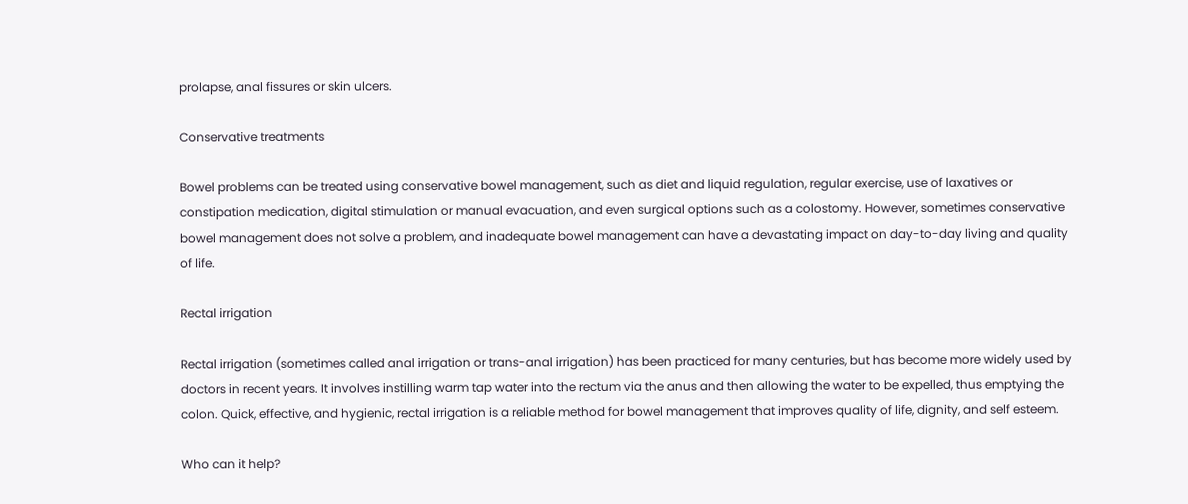prolapse, anal fissures or skin ulcers.

Conservative treatments

Bowel problems can be treated using conservative bowel management, such as diet and liquid regulation, regular exercise, use of laxatives or constipation medication, digital stimulation or manual evacuation, and even surgical options such as a colostomy. However, sometimes conservative bowel management does not solve a problem, and inadequate bowel management can have a devastating impact on day-to-day living and quality of life.

Rectal irrigation

Rectal irrigation (sometimes called anal irrigation or trans-anal irrigation) has been practiced for many centuries, but has become more widely used by doctors in recent years. It involves instilling warm tap water into the rectum via the anus and then allowing the water to be expelled, thus emptying the colon. Quick, effective, and hygienic, rectal irrigation is a reliable method for bowel management that improves quality of life, dignity, and self esteem.

Who can it help?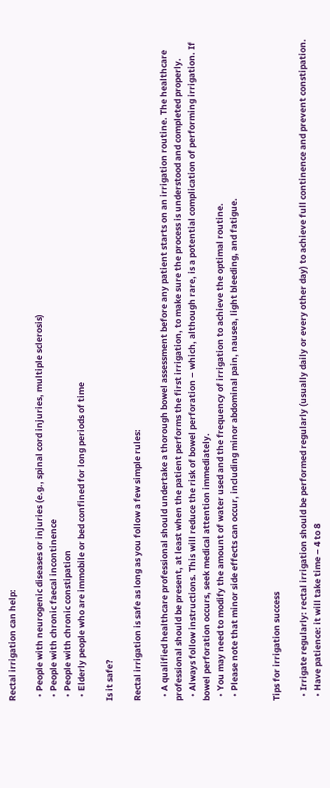Rectal irrigation can help:

  • People with neurogenic diseases or injuries (e.g., spinal cord injuries, multiple sclerosis)
  • People with chronic faecal incontinence
  • People with chronic constipation
  • Elderly people who are immobile or bed confined for long periods of time

Is it safe?

Rectal irrigation is safe as long as you follow a few simple rules:

  • A qualified healthcare professional should undertake a thorough bowel assessment before any patient starts on an irrigation routine. The healthcare professional should be present, at least when the patient performs the first irrigation, to make sure the process is understood and completed properly.
  • Always follow instructions. This will reduce the risk of bowel perforation – which, although rare, is a potential complication of performing irrigation. If bowel perforation occurs, seek medical attention immediately.
  • You may need to modify the amount of water used and the frequency of irrigation to achieve the optimal routine.
  • Please note that minor side effects can occur, including minor abdominal pain, nausea, light bleeding, and fatigue.


Tips for irrigation success

  • Irrigate regularly: rectal irrigation should be performed regularly (usually daily or every other day) to achieve full continence and prevent constipation.
  • Have patience: it will take time – 4 to 8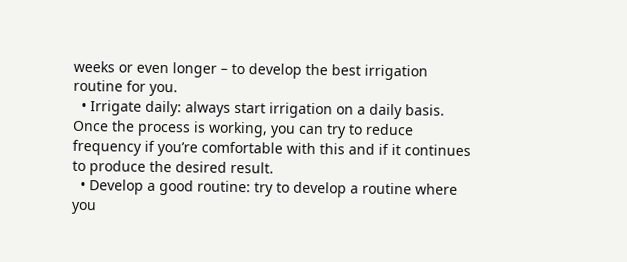weeks or even longer – to develop the best irrigation routine for you.
  • Irrigate daily: always start irrigation on a daily basis. Once the process is working, you can try to reduce frequency if you’re comfortable with this and if it continues to produce the desired result.
  • Develop a good routine: try to develop a routine where you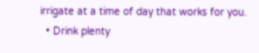irrigate at a time of day that works for you.
  • Drink plenty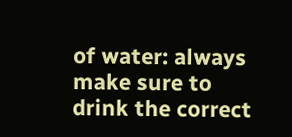of water: always make sure to drink the correct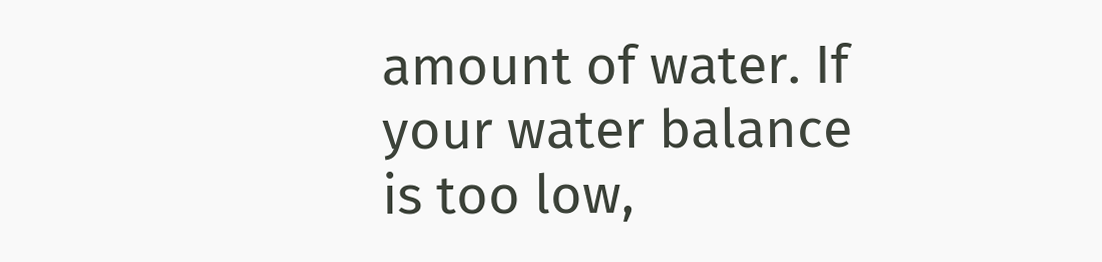amount of water. If your water balance is too low,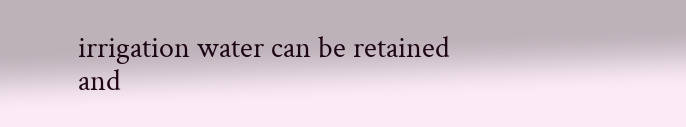irrigation water can be retained and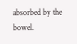absorbed by the bowel.